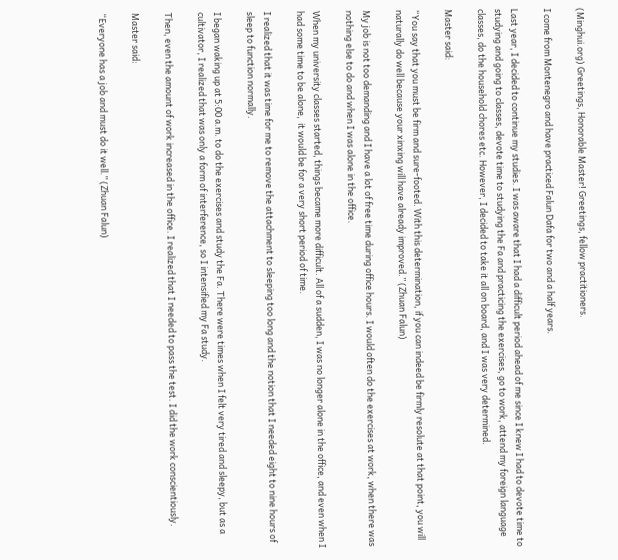(Minghui.org) Greetings, Honorable Master! Greetings, fellow practitioners.

I come from Montenegro and have practiced Falun Dafa for two and a half years.

Last year, I decided to continue my studies. I was aware that I had a difficult period ahead of me since I knew I had to devote time to studying and going to classes, devote time to studying the Fa and practicing the exercises, go to work, attend my foreign language classes, do the household chores etc. However, I decided to take it all on board, and I was very determined.

Master said:

“You say that you must be firm and sure-footed. With this determination, if you can indeed be firmly resolute at that point, you will naturally do well because your xinxing will have already improved.” (Zhuan Falun)

My job is not too demanding and I have a lot of free time during office hours. I would often do the exercises at work, when there was nothing else to do and when I was alone in the office.

When my university classes started, things became more difficult. All of a sudden, I was no longer alone in the office, and even when I had some time to be alone,  it would be for a very short period of time.

I realized that it was time for me to remove the attachment to sleeping too long and the notion that I needed eight to nine hours of sleep to function normally.

I began waking up at 5:00 a.m. to do the exercises and study the Fa. There were times when I felt very tired and sleepy, but as a cultivator, I realized that was only a form of interference, so I intensified my Fa study.

Then, even the amount of work increased in the office. I realized that I needed to pass the test. I did the work conscientiously.

Master said:

“Everyone has a job and must do it well.” (Zhuan Falun)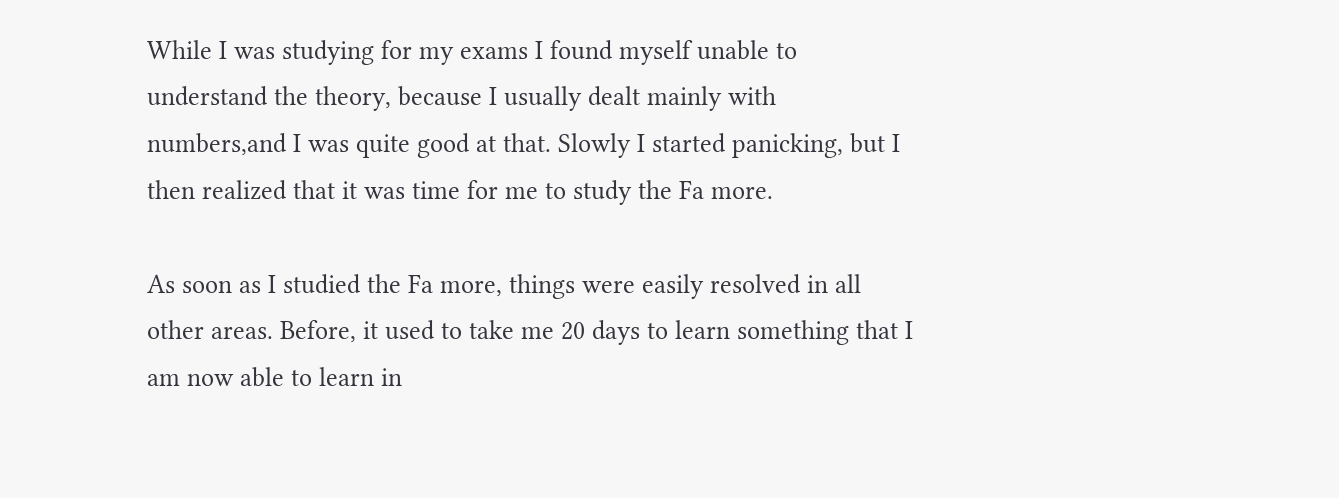While I was studying for my exams I found myself unable to understand the theory, because I usually dealt mainly with numbers,and I was quite good at that. Slowly I started panicking, but I then realized that it was time for me to study the Fa more.

As soon as I studied the Fa more, things were easily resolved in all other areas. Before, it used to take me 20 days to learn something that I am now able to learn in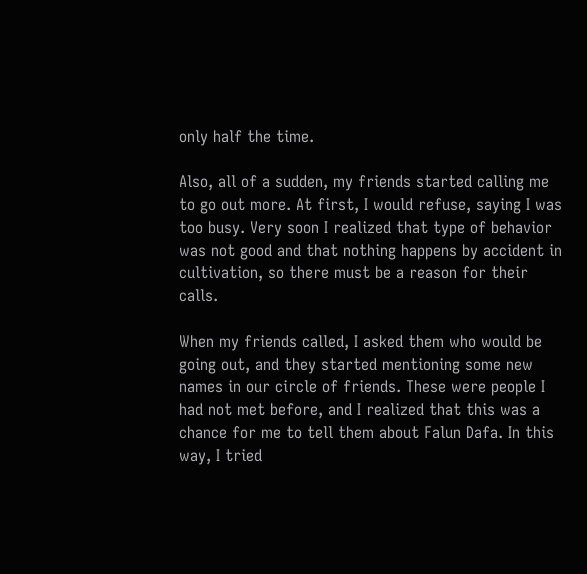only half the time.

Also, all of a sudden, my friends started calling me to go out more. At first, I would refuse, saying I was too busy. Very soon I realized that type of behavior was not good and that nothing happens by accident in cultivation, so there must be a reason for their calls.

When my friends called, I asked them who would be going out, and they started mentioning some new names in our circle of friends. These were people I had not met before, and I realized that this was a chance for me to tell them about Falun Dafa. In this way, I tried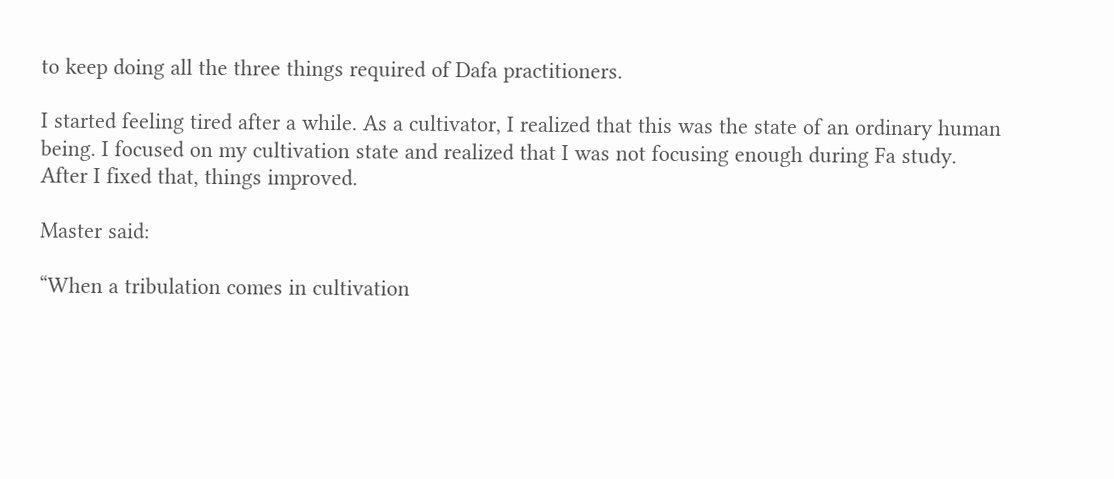to keep doing all the three things required of Dafa practitioners.

I started feeling tired after a while. As a cultivator, I realized that this was the state of an ordinary human being. I focused on my cultivation state and realized that I was not focusing enough during Fa study. After I fixed that, things improved.

Master said:

“When a tribulation comes in cultivation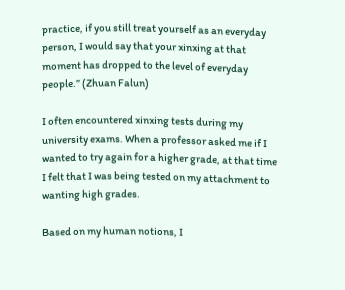practice, if you still treat yourself as an everyday person, I would say that your xinxing at that moment has dropped to the level of everyday people.” (Zhuan Falun)

I often encountered xinxing tests during my university exams. When a professor asked me if I wanted to try again for a higher grade, at that time I felt that I was being tested on my attachment to wanting high grades.

Based on my human notions, I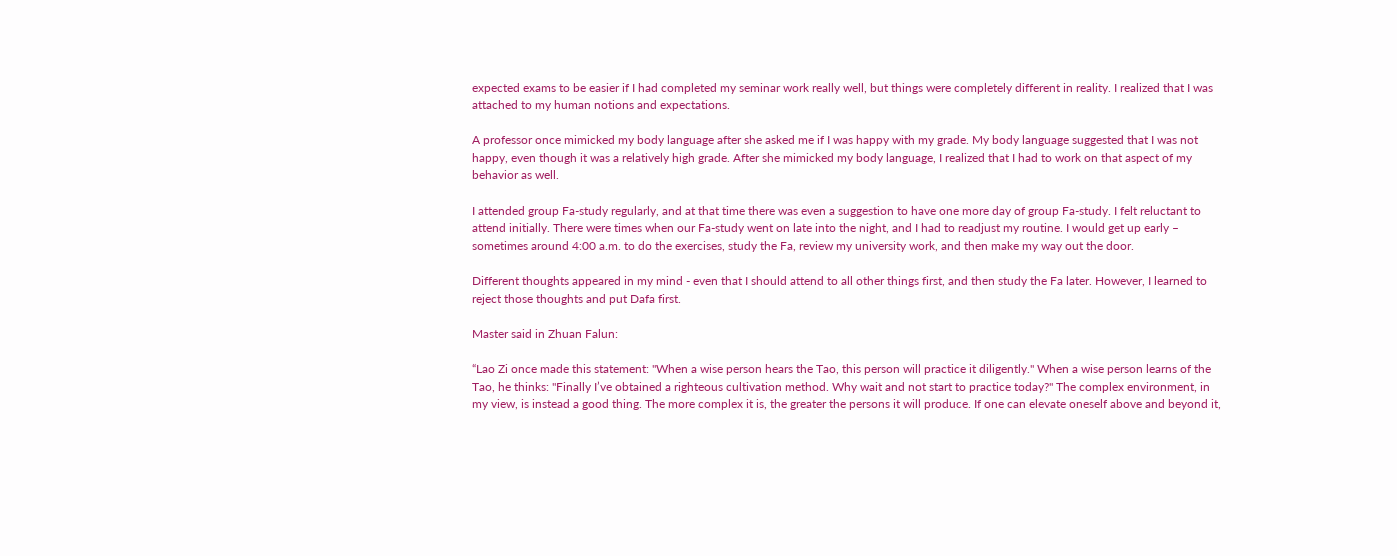expected exams to be easier if I had completed my seminar work really well, but things were completely different in reality. I realized that I was attached to my human notions and expectations.

A professor once mimicked my body language after she asked me if I was happy with my grade. My body language suggested that I was not happy, even though it was a relatively high grade. After she mimicked my body language, I realized that I had to work on that aspect of my behavior as well.

I attended group Fa-study regularly, and at that time there was even a suggestion to have one more day of group Fa-study. I felt reluctant to attend initially. There were times when our Fa-study went on late into the night, and I had to readjust my routine. I would get up early – sometimes around 4:00 a.m. to do the exercises, study the Fa, review my university work, and then make my way out the door.

Different thoughts appeared in my mind - even that I should attend to all other things first, and then study the Fa later. However, I learned to reject those thoughts and put Dafa first.

Master said in Zhuan Falun:

“Lao Zi once made this statement: "When a wise person hears the Tao, this person will practice it diligently." When a wise person learns of the Tao, he thinks: "Finally I’ve obtained a righteous cultivation method. Why wait and not start to practice today?" The complex environment, in my view, is instead a good thing. The more complex it is, the greater the persons it will produce. If one can elevate oneself above and beyond it,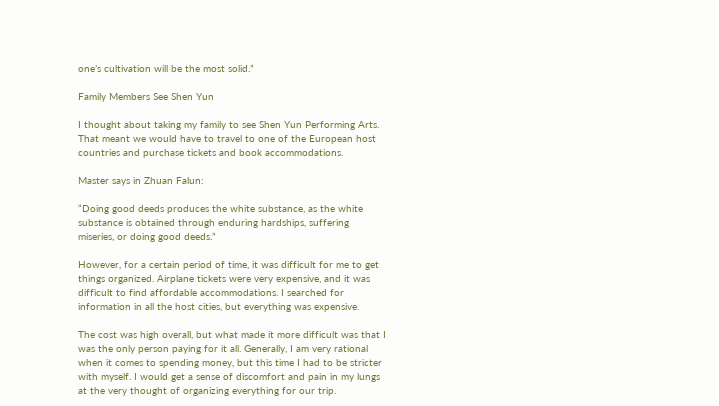one’s cultivation will be the most solid.”

Family Members See Shen Yun

I thought about taking my family to see Shen Yun Performing Arts. That meant we would have to travel to one of the European host countries and purchase tickets and book accommodations.

Master says in Zhuan Falun:

“Doing good deeds produces the white substance, as the white substance is obtained through enduring hardships, suffering miseries, or doing good deeds.”

However, for a certain period of time, it was difficult for me to get things organized. Airplane tickets were very expensive, and it was difficult to find affordable accommodations. I searched for information in all the host cities, but everything was expensive.

The cost was high overall, but what made it more difficult was that I was the only person paying for it all. Generally, I am very rational when it comes to spending money, but this time I had to be stricter with myself. I would get a sense of discomfort and pain in my lungs at the very thought of organizing everything for our trip.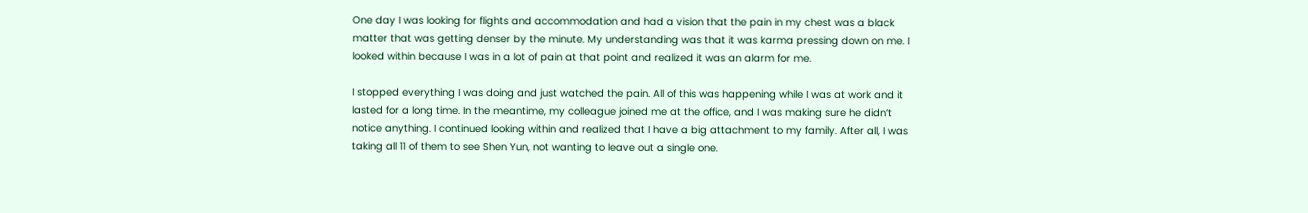One day I was looking for flights and accommodation and had a vision that the pain in my chest was a black matter that was getting denser by the minute. My understanding was that it was karma pressing down on me. I looked within because I was in a lot of pain at that point and realized it was an alarm for me.

I stopped everything I was doing and just watched the pain. All of this was happening while I was at work and it lasted for a long time. In the meantime, my colleague joined me at the office, and I was making sure he didn’t notice anything. I continued looking within and realized that I have a big attachment to my family. After all, I was taking all 11 of them to see Shen Yun, not wanting to leave out a single one.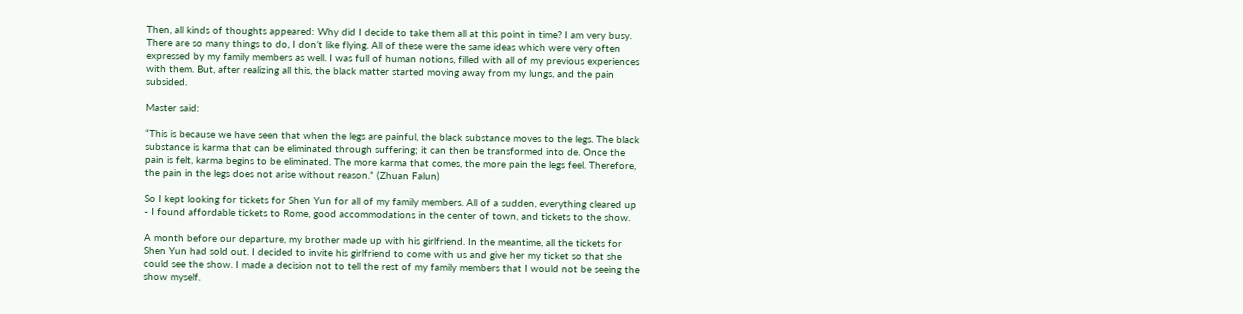Then, all kinds of thoughts appeared: Why did I decide to take them all at this point in time? I am very busy. There are so many things to do, I don’t like flying. All of these were the same ideas which were very often expressed by my family members as well. I was full of human notions, filled with all of my previous experiences with them. But, after realizing all this, the black matter started moving away from my lungs, and the pain subsided.

Master said:

“This is because we have seen that when the legs are painful, the black substance moves to the legs. The black substance is karma that can be eliminated through suffering; it can then be transformed into de. Once the pain is felt, karma begins to be eliminated. The more karma that comes, the more pain the legs feel. Therefore, the pain in the legs does not arise without reason.” (Zhuan Falun)

So I kept looking for tickets for Shen Yun for all of my family members. All of a sudden, everything cleared up - I found affordable tickets to Rome, good accommodations in the center of town, and tickets to the show.

A month before our departure, my brother made up with his girlfriend. In the meantime, all the tickets for Shen Yun had sold out. I decided to invite his girlfriend to come with us and give her my ticket so that she could see the show. I made a decision not to tell the rest of my family members that I would not be seeing the show myself.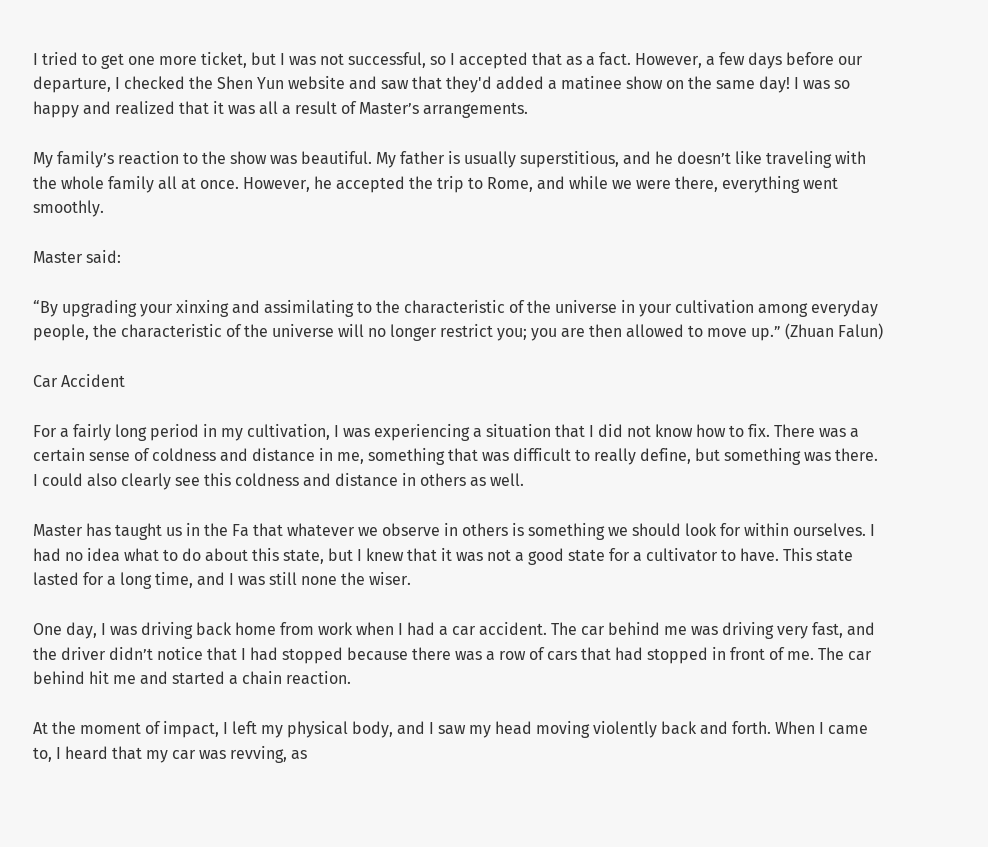I tried to get one more ticket, but I was not successful, so I accepted that as a fact. However, a few days before our departure, I checked the Shen Yun website and saw that they'd added a matinee show on the same day! I was so happy and realized that it was all a result of Master’s arrangements.

My family’s reaction to the show was beautiful. My father is usually superstitious, and he doesn’t like traveling with the whole family all at once. However, he accepted the trip to Rome, and while we were there, everything went smoothly.

Master said:

“By upgrading your xinxing and assimilating to the characteristic of the universe in your cultivation among everyday people, the characteristic of the universe will no longer restrict you; you are then allowed to move up.” (Zhuan Falun)

Car Accident

For a fairly long period in my cultivation, I was experiencing a situation that I did not know how to fix. There was a certain sense of coldness and distance in me, something that was difficult to really define, but something was there. I could also clearly see this coldness and distance in others as well.

Master has taught us in the Fa that whatever we observe in others is something we should look for within ourselves. I had no idea what to do about this state, but I knew that it was not a good state for a cultivator to have. This state lasted for a long time, and I was still none the wiser.

One day, I was driving back home from work when I had a car accident. The car behind me was driving very fast, and the driver didn’t notice that I had stopped because there was a row of cars that had stopped in front of me. The car behind hit me and started a chain reaction.

At the moment of impact, I left my physical body, and I saw my head moving violently back and forth. When I came to, I heard that my car was revving, as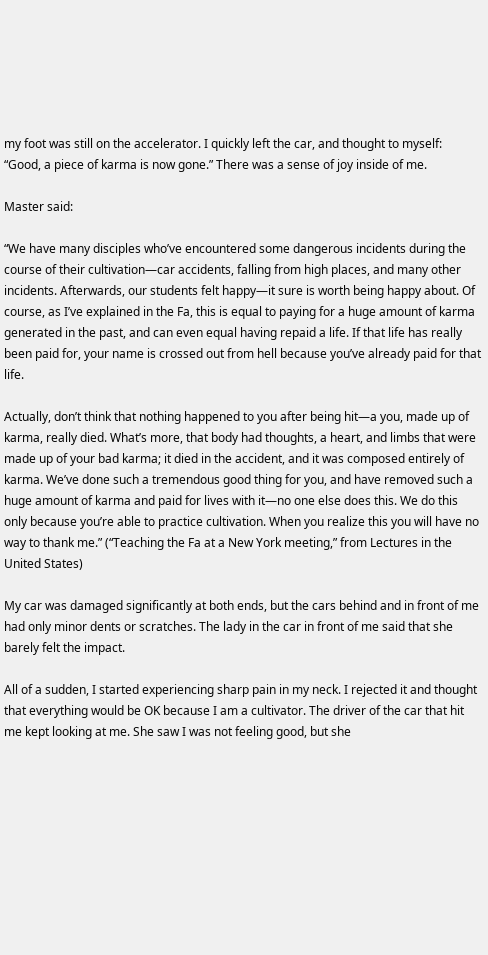my foot was still on the accelerator. I quickly left the car, and thought to myself: “Good, a piece of karma is now gone.” There was a sense of joy inside of me.

Master said:

“We have many disciples who’ve encountered some dangerous incidents during the course of their cultivation—car accidents, falling from high places, and many other incidents. Afterwards, our students felt happy—it sure is worth being happy about. Of course, as I’ve explained in the Fa, this is equal to paying for a huge amount of karma generated in the past, and can even equal having repaid a life. If that life has really been paid for, your name is crossed out from hell because you’ve already paid for that life.

Actually, don’t think that nothing happened to you after being hit—a you, made up of karma, really died. What’s more, that body had thoughts, a heart, and limbs that were made up of your bad karma; it died in the accident, and it was composed entirely of karma. We’ve done such a tremendous good thing for you, and have removed such a huge amount of karma and paid for lives with it—no one else does this. We do this only because you’re able to practice cultivation. When you realize this you will have no way to thank me.” (“Teaching the Fa at a New York meeting,” from Lectures in the United States)

My car was damaged significantly at both ends, but the cars behind and in front of me had only minor dents or scratches. The lady in the car in front of me said that she barely felt the impact.

All of a sudden, I started experiencing sharp pain in my neck. I rejected it and thought that everything would be OK because I am a cultivator. The driver of the car that hit me kept looking at me. She saw I was not feeling good, but she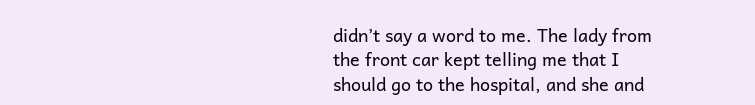didn’t say a word to me. The lady from the front car kept telling me that I should go to the hospital, and she and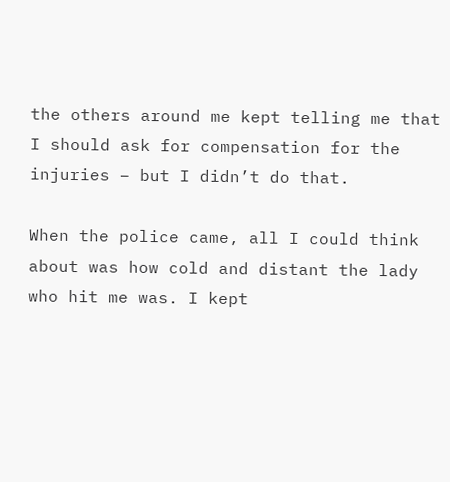the others around me kept telling me that I should ask for compensation for the injuries – but I didn’t do that.

When the police came, all I could think about was how cold and distant the lady who hit me was. I kept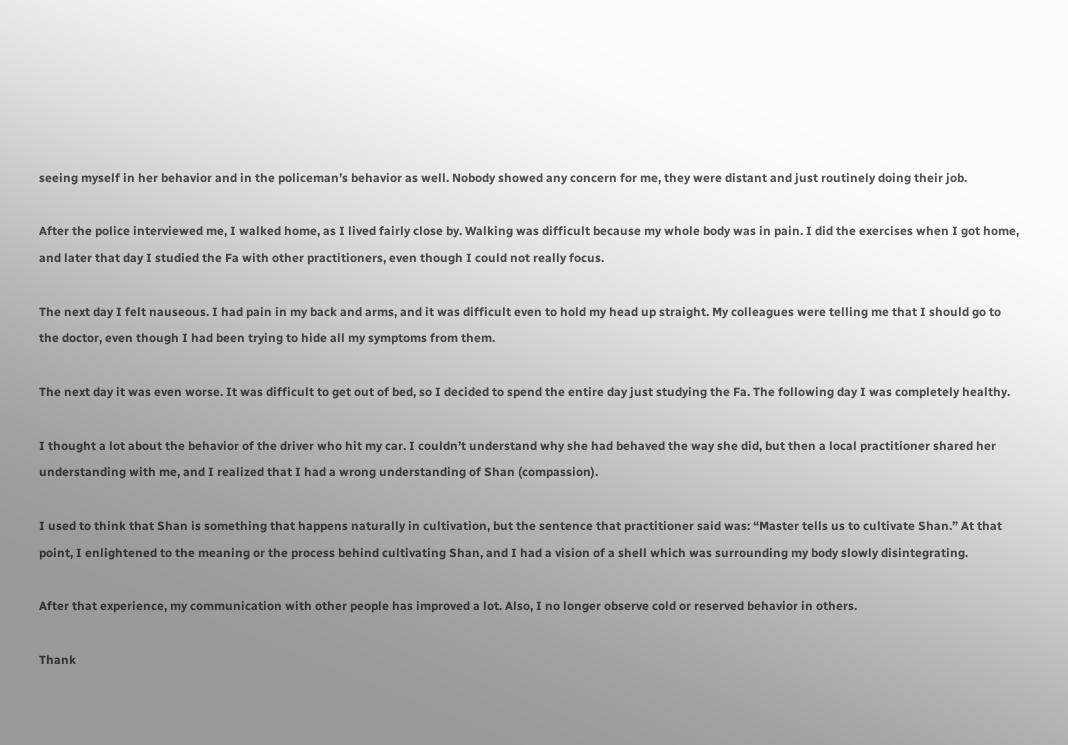seeing myself in her behavior and in the policeman’s behavior as well. Nobody showed any concern for me, they were distant and just routinely doing their job.

After the police interviewed me, I walked home, as I lived fairly close by. Walking was difficult because my whole body was in pain. I did the exercises when I got home, and later that day I studied the Fa with other practitioners, even though I could not really focus.

The next day I felt nauseous. I had pain in my back and arms, and it was difficult even to hold my head up straight. My colleagues were telling me that I should go to the doctor, even though I had been trying to hide all my symptoms from them.

The next day it was even worse. It was difficult to get out of bed, so I decided to spend the entire day just studying the Fa. The following day I was completely healthy.

I thought a lot about the behavior of the driver who hit my car. I couldn’t understand why she had behaved the way she did, but then a local practitioner shared her understanding with me, and I realized that I had a wrong understanding of Shan (compassion).

I used to think that Shan is something that happens naturally in cultivation, but the sentence that practitioner said was: “Master tells us to cultivate Shan.” At that point, I enlightened to the meaning or the process behind cultivating Shan, and I had a vision of a shell which was surrounding my body slowly disintegrating.

After that experience, my communication with other people has improved a lot. Also, I no longer observe cold or reserved behavior in others.

Thank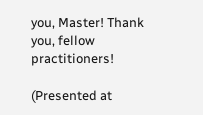you, Master! Thank you, fellow practitioners!

(Presented at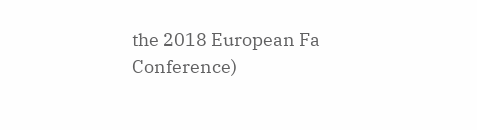the 2018 European Fa Conference)